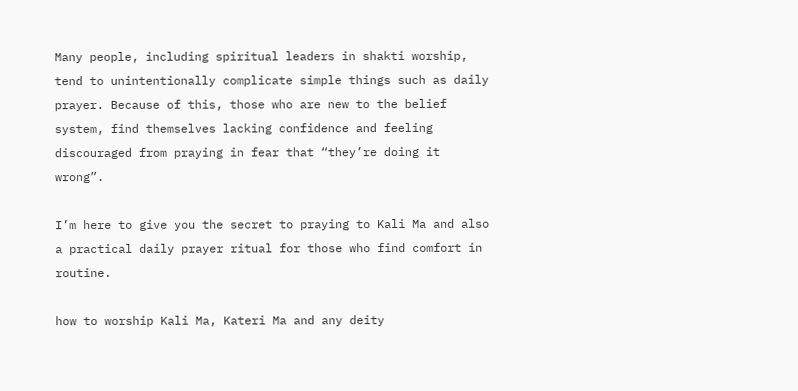Many people, including spiritual leaders in shakti worship, tend to unintentionally complicate simple things such as daily prayer. Because of this, those who are new to the belief system, find themselves lacking confidence and feeling discouraged from praying in fear that “they’re doing it wrong”.

I’m here to give you the secret to praying to Kali Ma and also a practical daily prayer ritual for those who find comfort in routine.

how to worship Kali Ma, Kateri Ma and any deity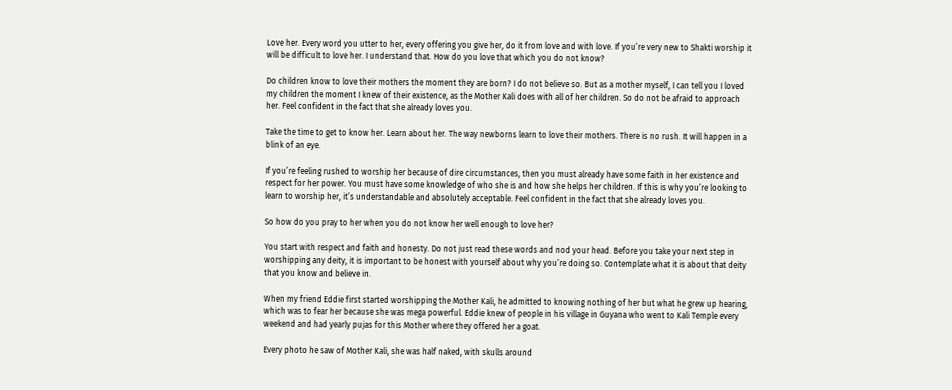Love her. Every word you utter to her, every offering you give her, do it from love and with love. If you’re very new to Shakti worship it will be difficult to love her. I understand that. How do you love that which you do not know?

Do children know to love their mothers the moment they are born? I do not believe so. But as a mother myself, I can tell you I loved my children the moment I knew of their existence, as the Mother Kali does with all of her children. So do not be afraid to approach her. Feel confident in the fact that she already loves you.

Take the time to get to know her. Learn about her. The way newborns learn to love their mothers. There is no rush. It will happen in a blink of an eye.

If you’re feeling rushed to worship her because of dire circumstances, then you must already have some faith in her existence and respect for her power. You must have some knowledge of who she is and how she helps her children. If this is why you’re looking to learn to worship her, it’s understandable and absolutely acceptable. Feel confident in the fact that she already loves you.

So how do you pray to her when you do not know her well enough to love her?

You start with respect and faith and honesty. Do not just read these words and nod your head. Before you take your next step in worshipping any deity, it is important to be honest with yourself about why you’re doing so. Contemplate what it is about that deity that you know and believe in.

When my friend Eddie first started worshipping the Mother Kali, he admitted to knowing nothing of her but what he grew up hearing, which was to fear her because she was mega powerful. Eddie knew of people in his village in Guyana who went to Kali Temple every weekend and had yearly pujas for this Mother where they offered her a goat.

Every photo he saw of Mother Kali, she was half naked, with skulls around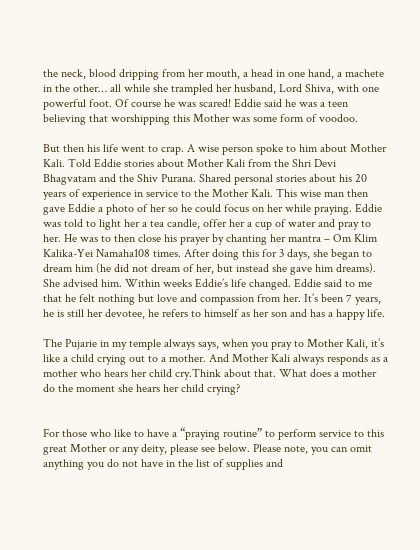the neck, blood dripping from her mouth, a head in one hand, a machete in the other… all while she trampled her husband, Lord Shiva, with one powerful foot. Of course he was scared! Eddie said he was a teen believing that worshipping this Mother was some form of voodoo.

But then his life went to crap. A wise person spoke to him about Mother Kali. Told Eddie stories about Mother Kali from the Shri Devi Bhagvatam and the Shiv Purana. Shared personal stories about his 20 years of experience in service to the Mother Kali. This wise man then gave Eddie a photo of her so he could focus on her while praying. Eddie was told to light her a tea candle, offer her a cup of water and pray to her. He was to then close his prayer by chanting her mantra – Om Klim Kalika-Yei Namaha108 times. After doing this for 3 days, she began to dream him (he did not dream of her, but instead she gave him dreams). She advised him. Within weeks Eddie’s life changed. Eddie said to me that he felt nothing but love and compassion from her. It’s been 7 years, he is still her devotee, he refers to himself as her son and has a happy life.

The Pujarie in my temple always says, when you pray to Mother Kali, it’s like a child crying out to a mother. And Mother Kali always responds as a mother who hears her child cry.Think about that. What does a mother do the moment she hears her child crying?


For those who like to have a “praying routine” to perform service to this great Mother or any deity, please see below. Please note, you can omit anything you do not have in the list of supplies and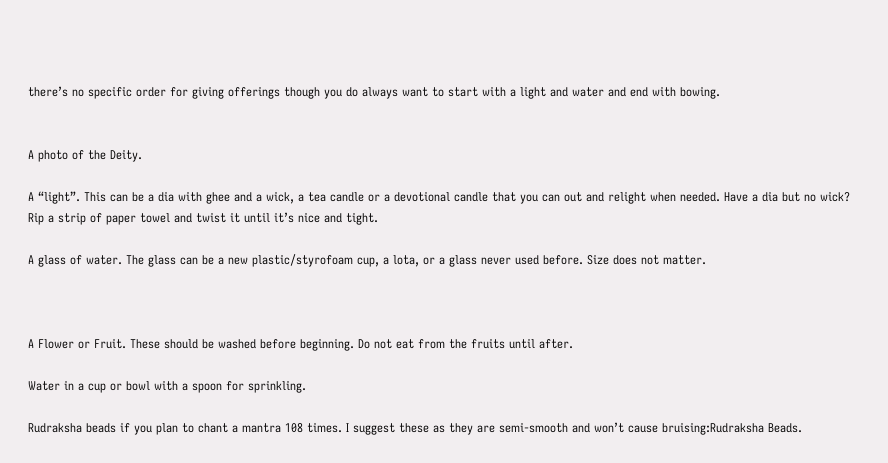there’s no specific order for giving offerings though you do always want to start with a light and water and end with bowing.


A photo of the Deity.

A “light”. This can be a dia with ghee and a wick, a tea candle or a devotional candle that you can out and relight when needed. Have a dia but no wick? Rip a strip of paper towel and twist it until it’s nice and tight.

A glass of water. The glass can be a new plastic/styrofoam cup, a lota, or a glass never used before. Size does not matter.



A Flower or Fruit. These should be washed before beginning. Do not eat from the fruits until after.

Water in a cup or bowl with a spoon for sprinkling.

Rudraksha beads if you plan to chant a mantra 108 times. I suggest these as they are semi-smooth and won’t cause bruising:Rudraksha Beads.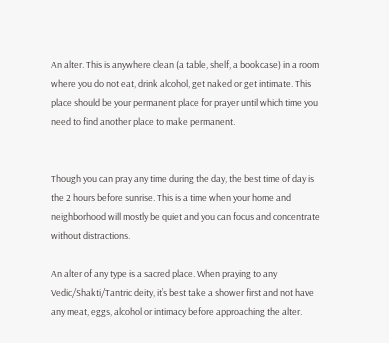An alter. This is anywhere clean (a table, shelf, a bookcase) in a room where you do not eat, drink alcohol, get naked or get intimate. This place should be your permanent place for prayer until which time you need to find another place to make permanent.


Though you can pray any time during the day, the best time of day is the 2 hours before sunrise. This is a time when your home and neighborhood will mostly be quiet and you can focus and concentrate without distractions.

An alter of any type is a sacred place. When praying to any Vedic/Shakti/Tantric deity, it’s best take a shower first and not have any meat, eggs, alcohol or intimacy before approaching the alter.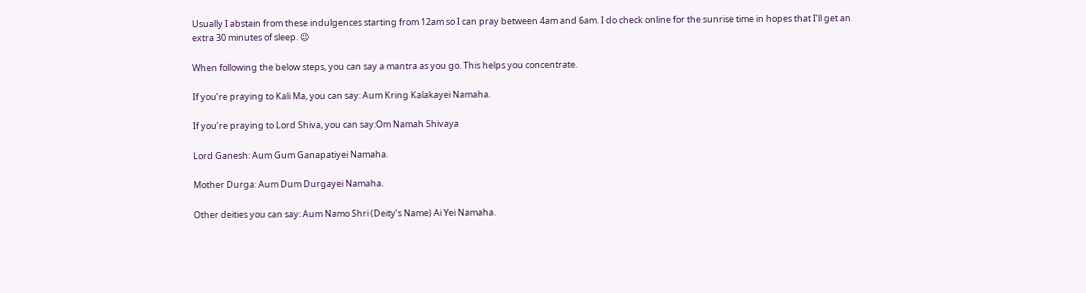Usually I abstain from these indulgences starting from 12am so I can pray between 4am and 6am. I do check online for the sunrise time in hopes that I’ll get an extra 30 minutes of sleep. 😉

When following the below steps, you can say a mantra as you go. This helps you concentrate.

If you’re praying to Kali Ma, you can say: Aum Kring Kalakayei Namaha.

If you’re praying to Lord Shiva, you can say:Om Namah Shivaya

Lord Ganesh: Aum Gum Ganapatiyei Namaha.

Mother Durga: Aum Dum Durgayei Namaha.

Other deities you can say: Aum Namo Shri (Deity’s Name) Ai Yei Namaha.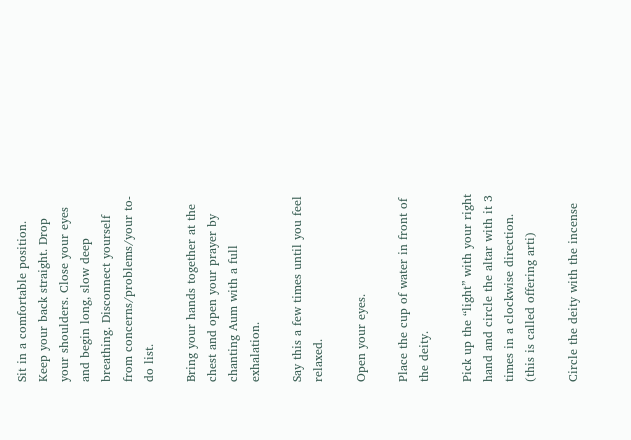Sit in a comfortable position. Keep your back straight. Drop your shoulders. Close your eyes and begin long, slow deep breathing. Disconnect yourself from concerns/problems/your to-do list.

Bring your hands together at the chest and open your prayer by chanting Aum with a full exhalation.

Say this a few times until you feel relaxed.

Open your eyes.

Place the cup of water in front of the deity.

Pick up the “light” with your right hand and circle the altar with it 3 times in a clockwise direction. (this is called offering arti)

Circle the deity with the incense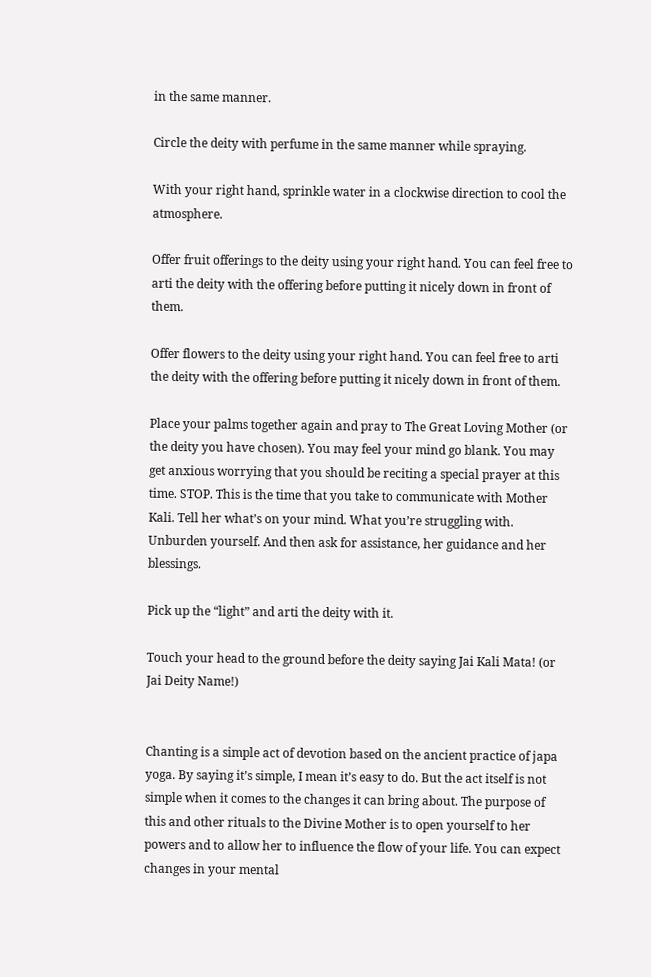in the same manner.

Circle the deity with perfume in the same manner while spraying.

With your right hand, sprinkle water in a clockwise direction to cool the atmosphere.

Offer fruit offerings to the deity using your right hand. You can feel free to arti the deity with the offering before putting it nicely down in front of them.

Offer flowers to the deity using your right hand. You can feel free to arti the deity with the offering before putting it nicely down in front of them.

Place your palms together again and pray to The Great Loving Mother (or the deity you have chosen). You may feel your mind go blank. You may get anxious worrying that you should be reciting a special prayer at this time. STOP. This is the time that you take to communicate with Mother Kali. Tell her what’s on your mind. What you’re struggling with. Unburden yourself. And then ask for assistance, her guidance and her blessings.

Pick up the “light” and arti the deity with it.

Touch your head to the ground before the deity saying Jai Kali Mata! (or Jai Deity Name!)


Chanting is a simple act of devotion based on the ancient practice of japa yoga. By saying it’s simple, I mean it’s easy to do. But the act itself is not simple when it comes to the changes it can bring about. The purpose of this and other rituals to the Divine Mother is to open yourself to her powers and to allow her to influence the flow of your life. You can expect changes in your mental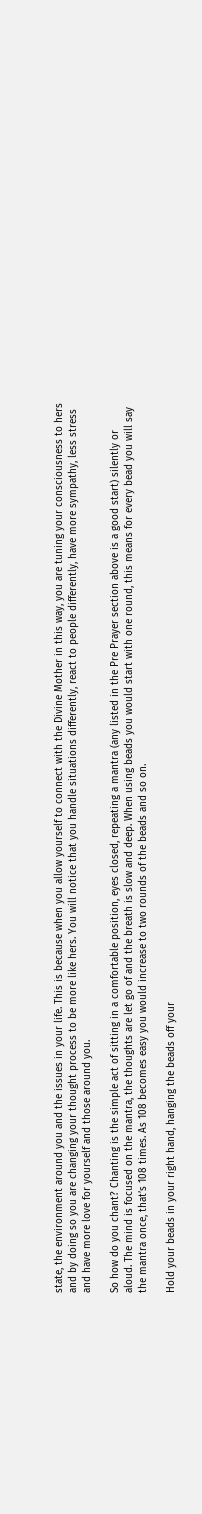state, the environment around you and the issues in your life. This is because when you allow yourself to connect with the Divine Mother in this way, you are tuning your consciousness to hers and by doing so you are changing your thought process to be more like hers. You will notice that you handle situations differently, react to people differently, have more sympathy, less stress and have more love for yourself and those around you.

So how do you chant? Chanting is the simple act of sitting in a comfortable position, eyes closed, repeating a mantra (any listed in the Pre Prayer section above is a good start) silently or aloud. The mind is focused on the mantra, the thoughts are let go of and the breath is slow and deep. When using beads you would start with one round, this means for every bead you will say the mantra once, that’s 108 times. As 108 becomes easy you would increase to two rounds of the beads and so on.

Hold your beads in your right hand, hanging the beads off your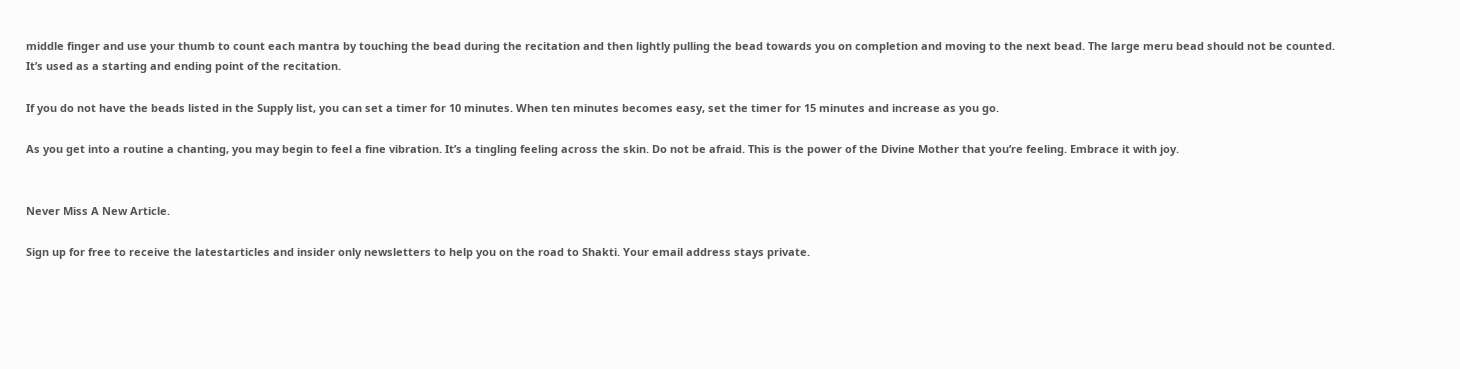middle finger and use your thumb to count each mantra by touching the bead during the recitation and then lightly pulling the bead towards you on completion and moving to the next bead. The large meru bead should not be counted. It’s used as a starting and ending point of the recitation.

If you do not have the beads listed in the Supply list, you can set a timer for 10 minutes. When ten minutes becomes easy, set the timer for 15 minutes and increase as you go.

As you get into a routine a chanting, you may begin to feel a fine vibration. It’s a tingling feeling across the skin. Do not be afraid. This is the power of the Divine Mother that you’re feeling. Embrace it with joy.


Never Miss A New Article.

Sign up for free to receive the latestarticles and insider only newsletters to help you on the road to Shakti. Your email address stays private.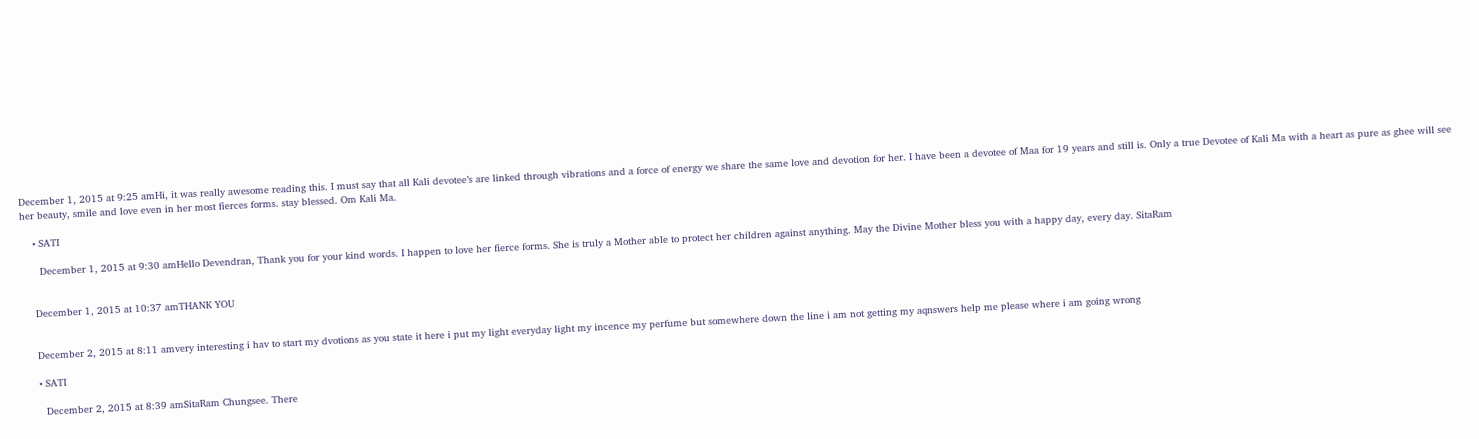December 1, 2015 at 9:25 amHi, it was really awesome reading this. I must say that all Kali devotee’s are linked through vibrations and a force of energy we share the same love and devotion for her. I have been a devotee of Maa for 19 years and still is. Only a true Devotee of Kali Ma with a heart as pure as ghee will see her beauty, smile and love even in her most fierces forms. stay blessed. Om Kali Ma.

    • SATI

      December 1, 2015 at 9:30 amHello Devendran, Thank you for your kind words. I happen to love her fierce forms. She is truly a Mother able to protect her children against anything. May the Divine Mother bless you with a happy day, every day. SitaRam


    December 1, 2015 at 10:37 amTHANK YOU


    December 2, 2015 at 8:11 amvery interesting i hav to start my dvotions as you state it here i put my light everyday light my incence my perfume but somewhere down the line i am not getting my aqnswers help me please where i am going wrong

    • SATI

      December 2, 2015 at 8:39 amSitaRam Chungsee. There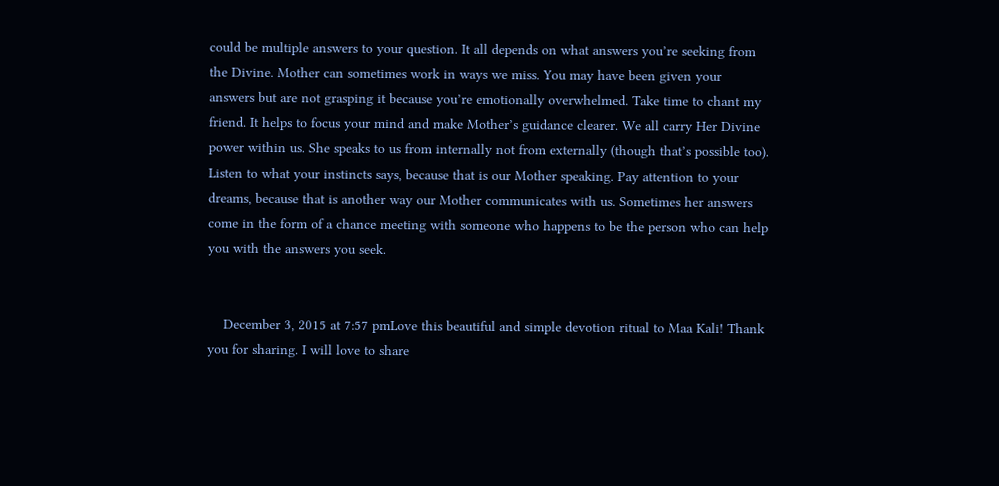could be multiple answers to your question. It all depends on what answers you’re seeking from the Divine. Mother can sometimes work in ways we miss. You may have been given your answers but are not grasping it because you’re emotionally overwhelmed. Take time to chant my friend. It helps to focus your mind and make Mother’s guidance clearer. We all carry Her Divine power within us. She speaks to us from internally not from externally (though that’s possible too). Listen to what your instincts says, because that is our Mother speaking. Pay attention to your dreams, because that is another way our Mother communicates with us. Sometimes her answers come in the form of a chance meeting with someone who happens to be the person who can help you with the answers you seek.


    December 3, 2015 at 7:57 pmLove this beautiful and simple devotion ritual to Maa Kali! Thank you for sharing. I will love to share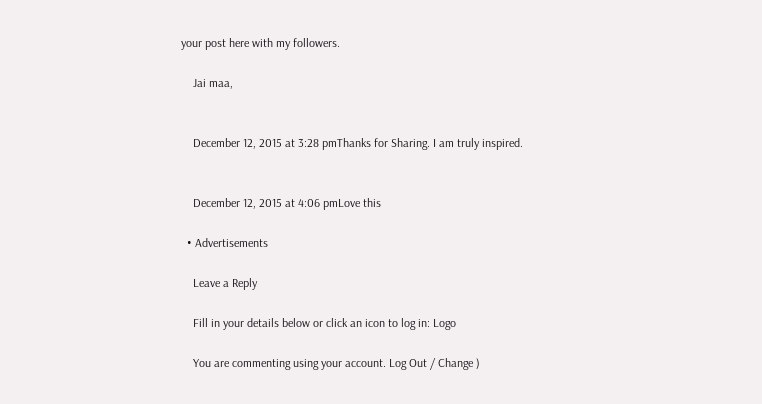your post here with my followers.

    Jai maa,


    December 12, 2015 at 3:28 pmThanks for Sharing. I am truly inspired.


    December 12, 2015 at 4:06 pmLove this

  • Advertisements

    Leave a Reply

    Fill in your details below or click an icon to log in: Logo

    You are commenting using your account. Log Out / Change )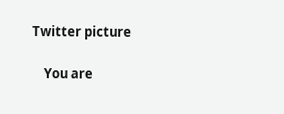Twitter picture

    You are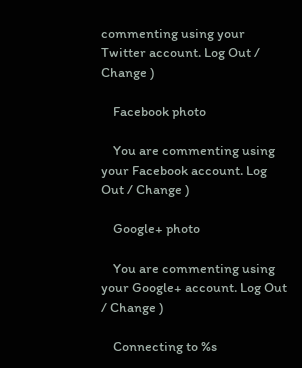commenting using your Twitter account. Log Out / Change )

    Facebook photo

    You are commenting using your Facebook account. Log Out / Change )

    Google+ photo

    You are commenting using your Google+ account. Log Out / Change )

    Connecting to %s